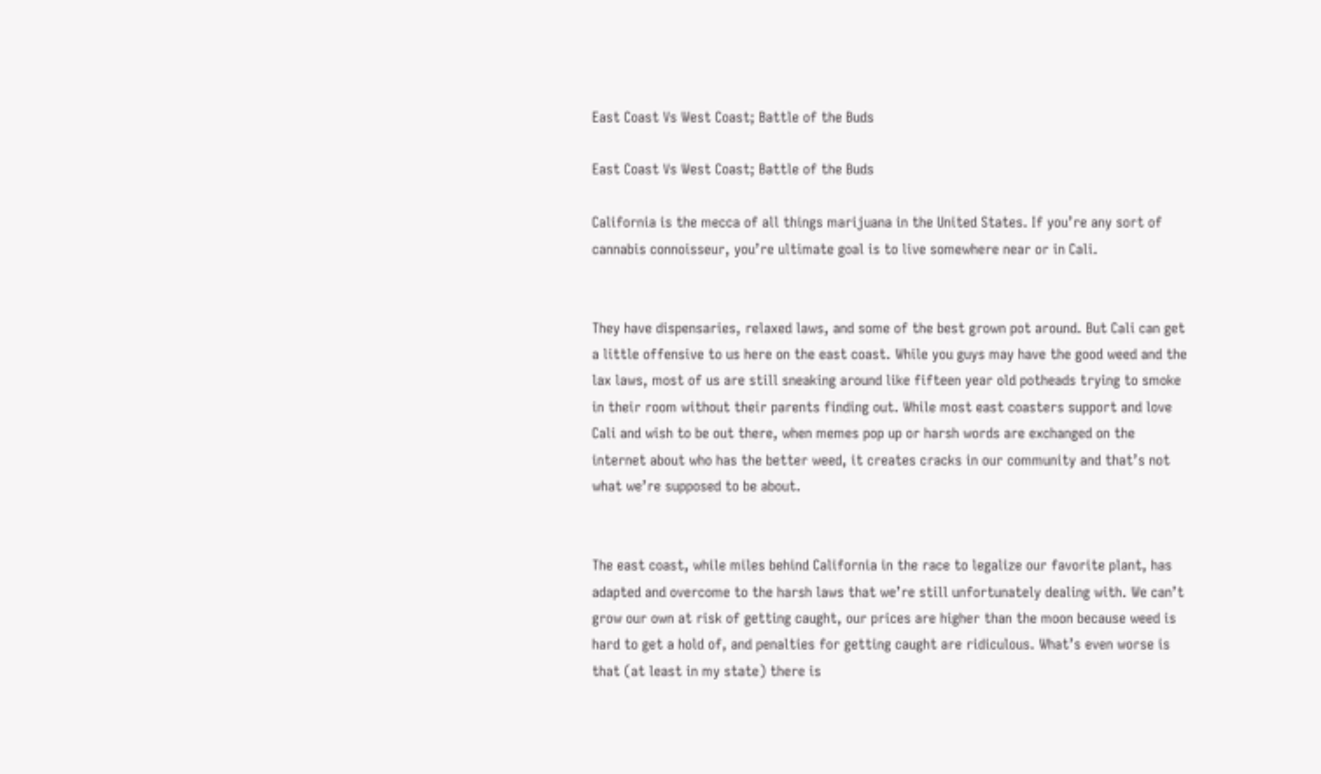East Coast Vs West Coast; Battle of the Buds

East Coast Vs West Coast; Battle of the Buds

California is the mecca of all things marijuana in the United States. If you’re any sort of cannabis connoisseur, you’re ultimate goal is to live somewhere near or in Cali.


They have dispensaries, relaxed laws, and some of the best grown pot around. But Cali can get a little offensive to us here on the east coast. While you guys may have the good weed and the lax laws, most of us are still sneaking around like fifteen year old potheads trying to smoke in their room without their parents finding out. While most east coasters support and love Cali and wish to be out there, when memes pop up or harsh words are exchanged on the internet about who has the better weed, it creates cracks in our community and that’s not what we’re supposed to be about.


The east coast, while miles behind California in the race to legalize our favorite plant, has adapted and overcome to the harsh laws that we’re still unfortunately dealing with. We can’t grow our own at risk of getting caught, our prices are higher than the moon because weed is hard to get a hold of, and penalties for getting caught are ridiculous. What’s even worse is that (at least in my state) there is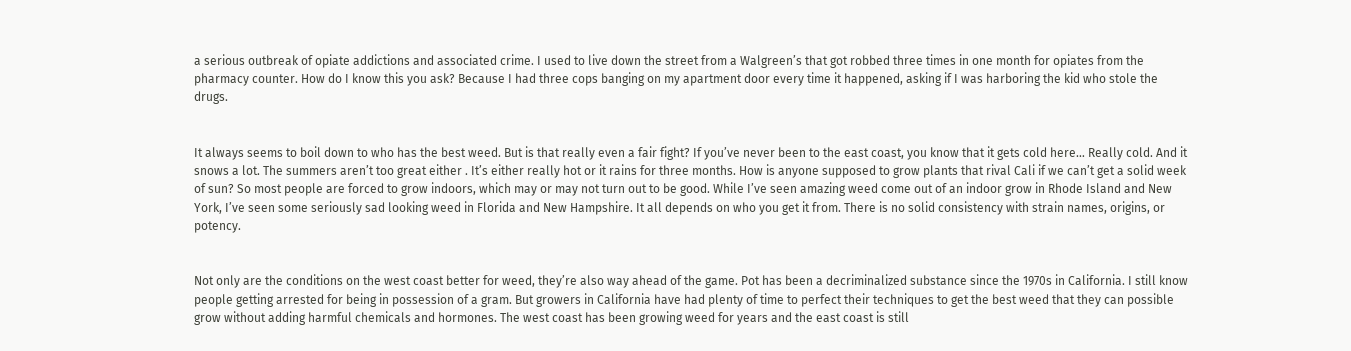a serious outbreak of opiate addictions and associated crime. I used to live down the street from a Walgreen’s that got robbed three times in one month for opiates from the pharmacy counter. How do I know this you ask? Because I had three cops banging on my apartment door every time it happened, asking if I was harboring the kid who stole the drugs.


It always seems to boil down to who has the best weed. But is that really even a fair fight? If you’ve never been to the east coast, you know that it gets cold here… Really cold. And it snows a lot. The summers aren’t too great either . It’s either really hot or it rains for three months. How is anyone supposed to grow plants that rival Cali if we can’t get a solid week of sun? So most people are forced to grow indoors, which may or may not turn out to be good. While I’ve seen amazing weed come out of an indoor grow in Rhode Island and New York, I’ve seen some seriously sad looking weed in Florida and New Hampshire. It all depends on who you get it from. There is no solid consistency with strain names, origins, or potency.


Not only are the conditions on the west coast better for weed, they’re also way ahead of the game. Pot has been a decriminalized substance since the 1970s in California. I still know people getting arrested for being in possession of a gram. But growers in California have had plenty of time to perfect their techniques to get the best weed that they can possible grow without adding harmful chemicals and hormones. The west coast has been growing weed for years and the east coast is still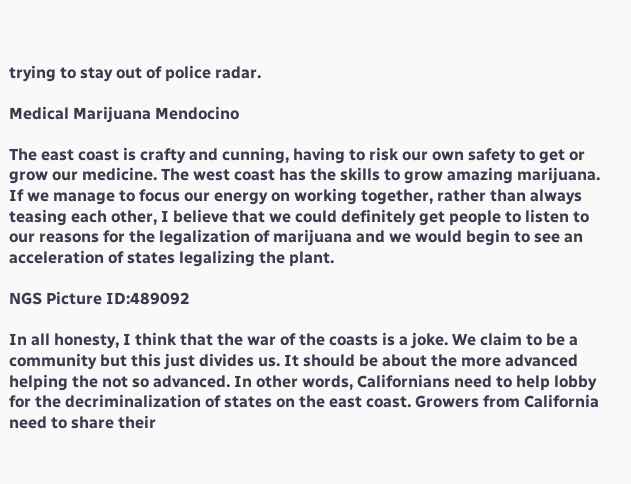trying to stay out of police radar.

Medical Marijuana Mendocino

The east coast is crafty and cunning, having to risk our own safety to get or grow our medicine. The west coast has the skills to grow amazing marijuana. If we manage to focus our energy on working together, rather than always teasing each other, I believe that we could definitely get people to listen to our reasons for the legalization of marijuana and we would begin to see an acceleration of states legalizing the plant.

NGS Picture ID:489092

In all honesty, I think that the war of the coasts is a joke. We claim to be a community but this just divides us. It should be about the more advanced helping the not so advanced. In other words, Californians need to help lobby for the decriminalization of states on the east coast. Growers from California need to share their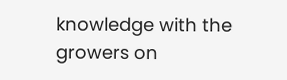knowledge with the growers on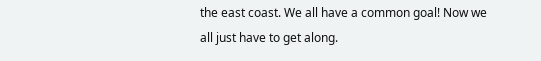the east coast. We all have a common goal! Now we all just have to get along.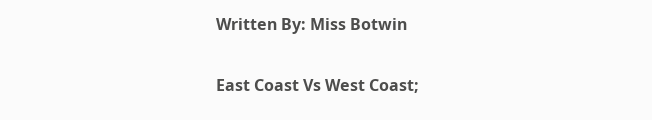Written By: Miss Botwin

East Coast Vs West Coast;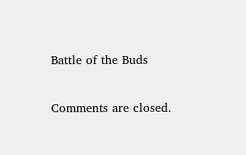Battle of the Buds

Comments are closed.